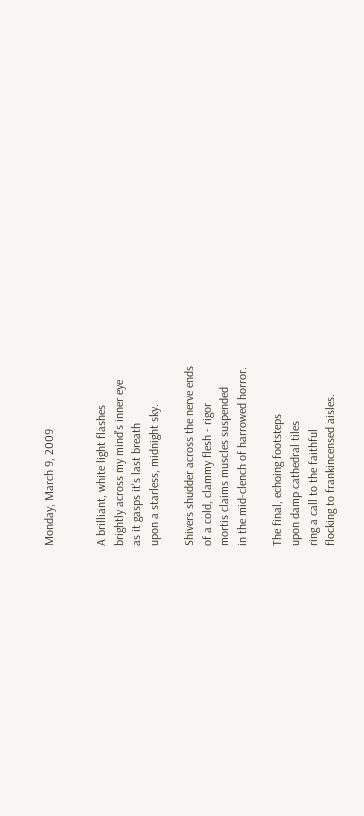Monday, March 9, 2009


A brilliant, white light flashes
brightly across my mind's inner eye
as it gasps it's last breath
upon a starless, midnight sky.

Shivers shudder across the nerve ends
of a cold, clammy flesh - rigor
mortis claims muscles suspended
in the mid-clench of harrowed horror.

The final, echoing footsteps
upon damp cathedral tiles
ring a call to the faithful
flocking to frankincensed aisles.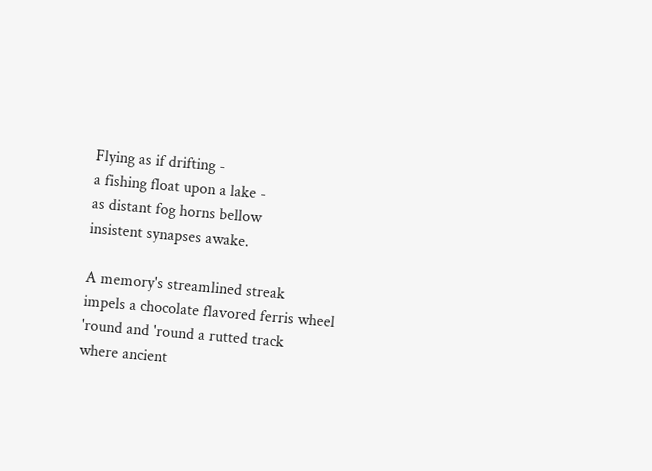Flying as if drifting -
a fishing float upon a lake -
as distant fog horns bellow
insistent synapses awake.

A memory's streamlined streak
impels a chocolate flavored ferris wheel
'round and 'round a rutted track
where ancient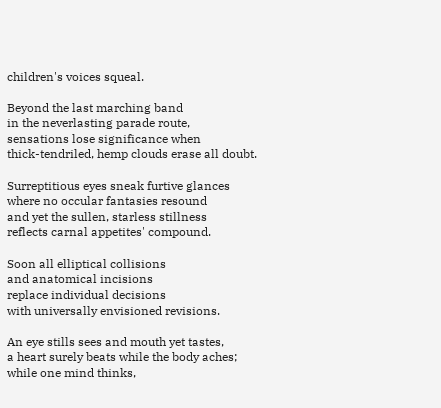children's voices squeal.

Beyond the last marching band
in the neverlasting parade route,
sensations lose significance when
thick-tendriled, hemp clouds erase all doubt.

Surreptitious eyes sneak furtive glances
where no occular fantasies resound
and yet the sullen, starless stillness
reflects carnal appetites' compound.

Soon all elliptical collisions
and anatomical incisions
replace individual decisions
with universally envisioned revisions.

An eye stills sees and mouth yet tastes,
a heart surely beats while the body aches;
while one mind thinks,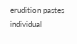erudition pastes
individual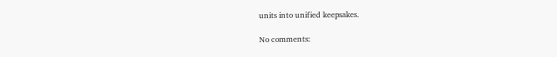units into unified keepsakes.

No comments: